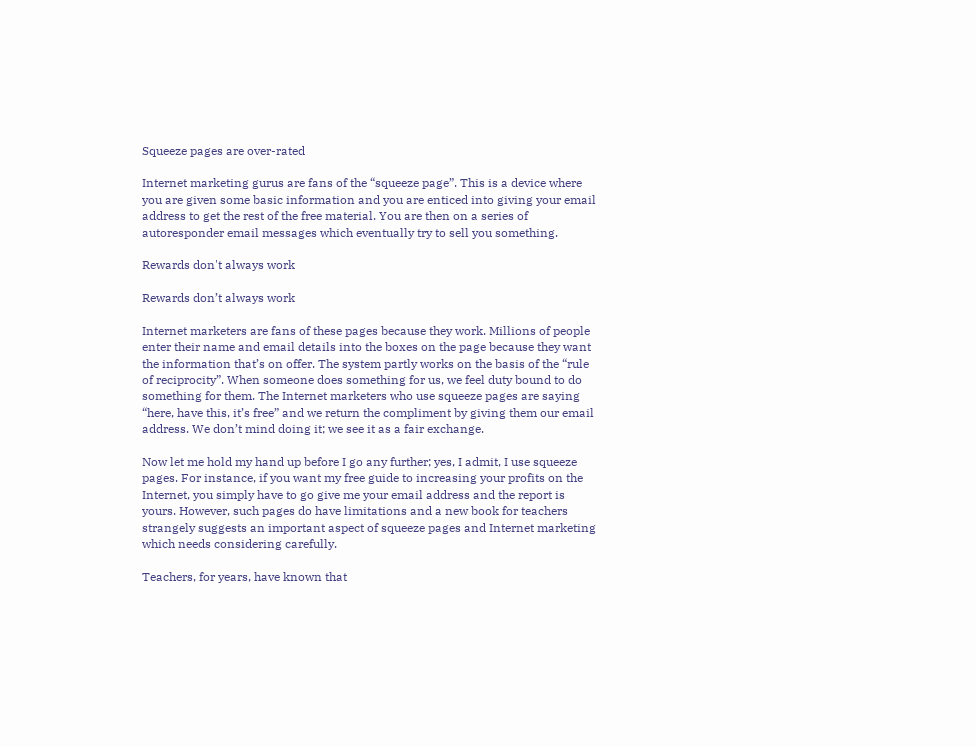Squeeze pages are over-rated

Internet marketing gurus are fans of the “squeeze page”. This is a device where you are given some basic information and you are enticed into giving your email address to get the rest of the free material. You are then on a series of autoresponder email messages which eventually try to sell you something.

Rewards don't always work

Rewards don’t always work

Internet marketers are fans of these pages because they work. Millions of people enter their name and email details into the boxes on the page because they want the information that’s on offer. The system partly works on the basis of the “rule of reciprocity”. When someone does something for us, we feel duty bound to do something for them. The Internet marketers who use squeeze pages are saying “here, have this, it’s free” and we return the compliment by giving them our email address. We don’t mind doing it; we see it as a fair exchange.

Now let me hold my hand up before I go any further; yes, I admit, I use squeeze pages. For instance, if you want my free guide to increasing your profits on the Internet, you simply have to go give me your email address and the report is yours. However, such pages do have limitations and a new book for teachers strangely suggests an important aspect of squeeze pages and Internet marketing which needs considering carefully.

Teachers, for years, have known that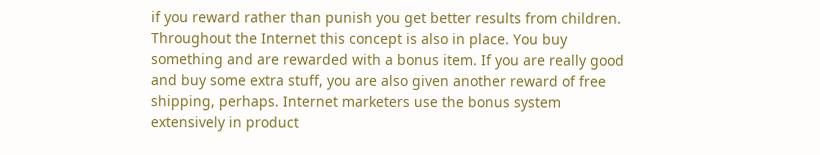if you reward rather than punish you get better results from children. Throughout the Internet this concept is also in place. You buy something and are rewarded with a bonus item. If you are really good and buy some extra stuff, you are also given another reward of free shipping, perhaps. Internet marketers use the bonus system extensively in product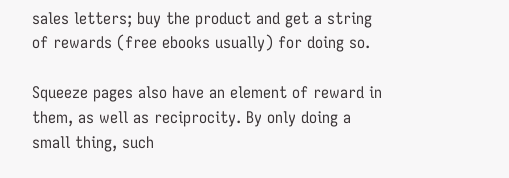sales letters; buy the product and get a string of rewards (free ebooks usually) for doing so.

Squeeze pages also have an element of reward in them, as well as reciprocity. By only doing a small thing, such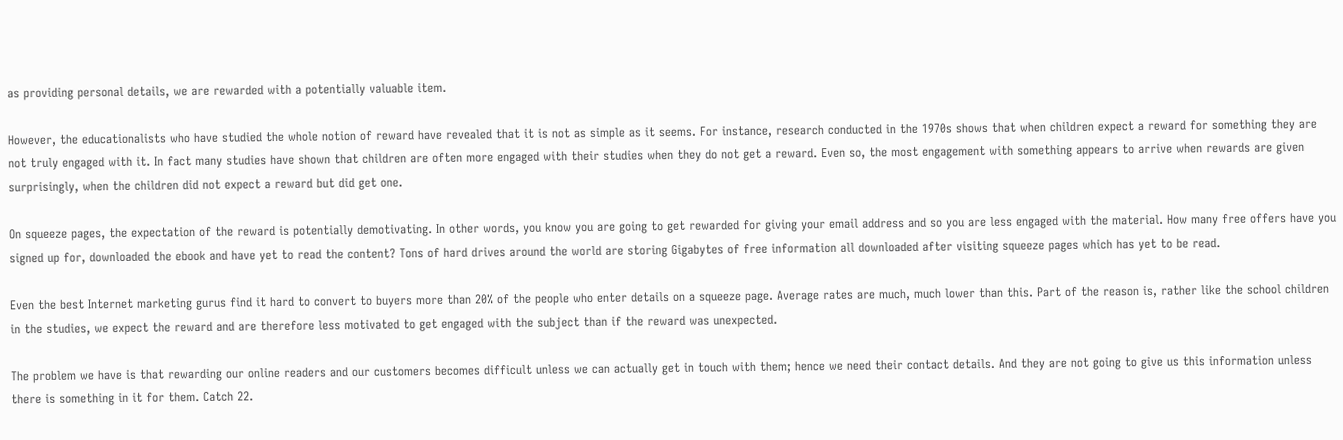as providing personal details, we are rewarded with a potentially valuable item.

However, the educationalists who have studied the whole notion of reward have revealed that it is not as simple as it seems. For instance, research conducted in the 1970s shows that when children expect a reward for something they are not truly engaged with it. In fact many studies have shown that children are often more engaged with their studies when they do not get a reward. Even so, the most engagement with something appears to arrive when rewards are given surprisingly, when the children did not expect a reward but did get one.

On squeeze pages, the expectation of the reward is potentially demotivating. In other words, you know you are going to get rewarded for giving your email address and so you are less engaged with the material. How many free offers have you signed up for, downloaded the ebook and have yet to read the content? Tons of hard drives around the world are storing Gigabytes of free information all downloaded after visiting squeeze pages which has yet to be read.

Even the best Internet marketing gurus find it hard to convert to buyers more than 20% of the people who enter details on a squeeze page. Average rates are much, much lower than this. Part of the reason is, rather like the school children in the studies, we expect the reward and are therefore less motivated to get engaged with the subject than if the reward was unexpected.

The problem we have is that rewarding our online readers and our customers becomes difficult unless we can actually get in touch with them; hence we need their contact details. And they are not going to give us this information unless there is something in it for them. Catch 22.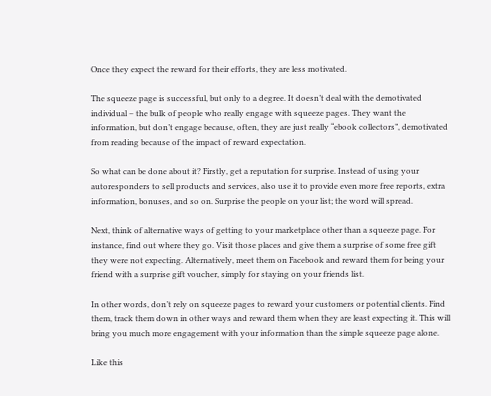Once they expect the reward for their efforts, they are less motivated.

The squeeze page is successful, but only to a degree. It doesn’t deal with the demotivated individual – the bulk of people who really engage with squeeze pages. They want the information, but don’t engage because, often, they are just really “ebook collectors”, demotivated from reading because of the impact of reward expectation.

So what can be done about it? Firstly, get a reputation for surprise. Instead of using your autoresponders to sell products and services, also use it to provide even more free reports, extra information, bonuses, and so on. Surprise the people on your list; the word will spread.

Next, think of alternative ways of getting to your marketplace other than a squeeze page. For instance, find out where they go. Visit those places and give them a surprise of some free gift they were not expecting. Alternatively, meet them on Facebook and reward them for being your friend with a surprise gift voucher, simply for staying on your friends list.

In other words, don’t rely on squeeze pages to reward your customers or potential clients. Find them, track them down in other ways and reward them when they are least expecting it. This will bring you much more engagement with your information than the simple squeeze page alone.

Like this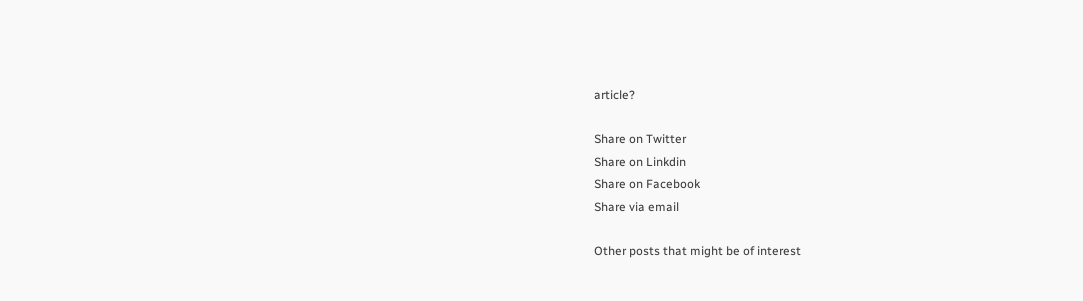article?

Share on Twitter
Share on Linkdin
Share on Facebook
Share via email

Other posts that might be of interest